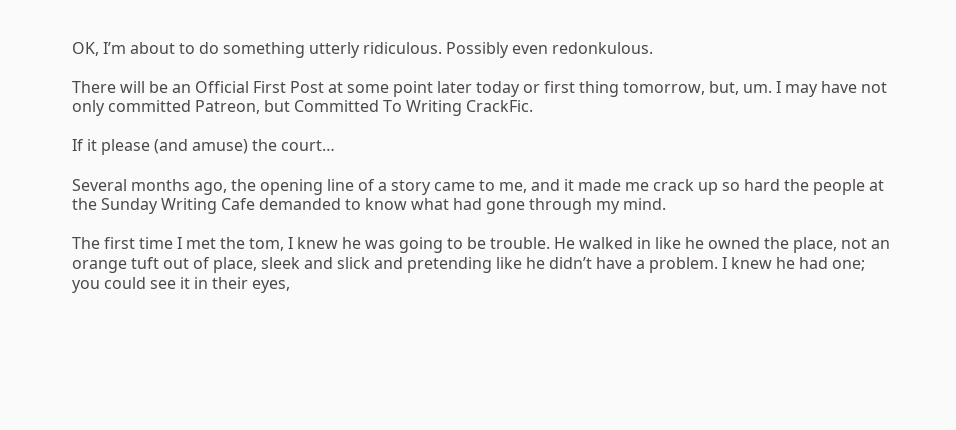OK, I’m about to do something utterly ridiculous. Possibly even redonkulous.

There will be an Official First Post at some point later today or first thing tomorrow, but, um. I may have not only committed Patreon, but Committed To Writing CrackFic.

If it please (and amuse) the court…

Several months ago, the opening line of a story came to me, and it made me crack up so hard the people at the Sunday Writing Cafe demanded to know what had gone through my mind.

The first time I met the tom, I knew he was going to be trouble. He walked in like he owned the place, not an orange tuft out of place, sleek and slick and pretending like he didn’t have a problem. I knew he had one; you could see it in their eyes,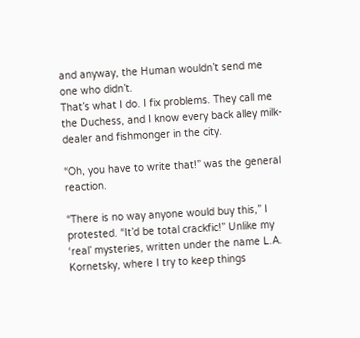and anyway, the Human wouldn’t send me one who didn’t.
That’s what I do. I fix problems. They call me the Duchess, and I know every back alley milk-dealer and fishmonger in the city.

“Oh, you have to write that!” was the general reaction.

“There is no way anyone would buy this,” I protested. “It’d be total crackfic!” Unlike my ‘real’ mysteries, written under the name L.A. Kornetsky, where I try to keep things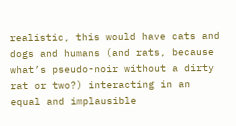realistic, this would have cats and dogs and humans (and rats, because what’s pseudo-noir without a dirty rat or two?) interacting in an equal and implausible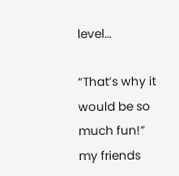level…

“That’s why it would be so much fun!” my friends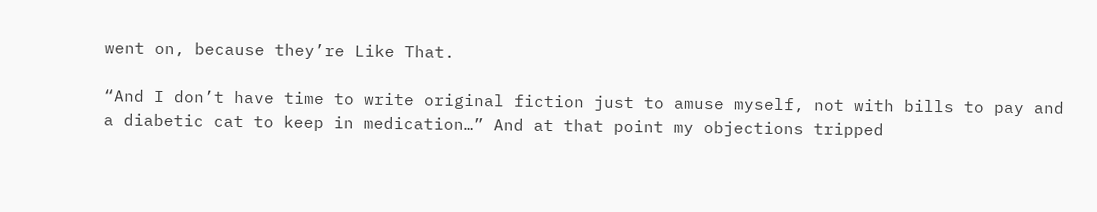went on, because they’re Like That.

“And I don’t have time to write original fiction just to amuse myself, not with bills to pay and a diabetic cat to keep in medication…” And at that point my objections tripped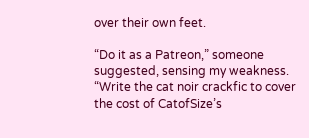over their own feet.

“Do it as a Patreon,” someone suggested, sensing my weakness. “Write the cat noir crackfic to cover the cost of CatofSize’s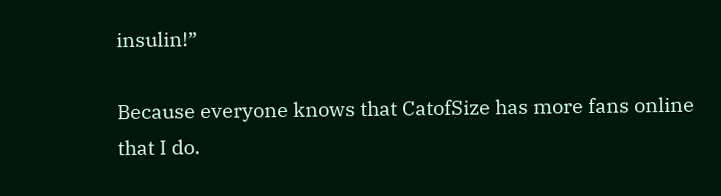insulin!”

Because everyone knows that CatofSize has more fans online that I do.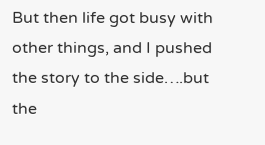But then life got busy with other things, and I pushed the story to the side….but the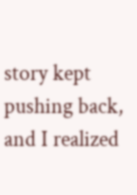story kept pushing back, and I realized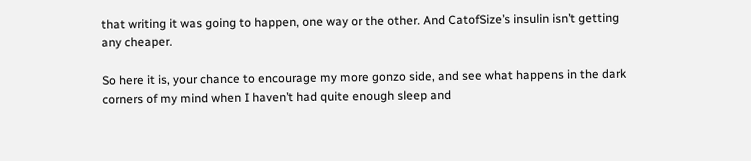that writing it was going to happen, one way or the other. And CatofSize’s insulin isn’t getting any cheaper.

So here it is, your chance to encourage my more gonzo side, and see what happens in the dark corners of my mind when I haven’t had quite enough sleep and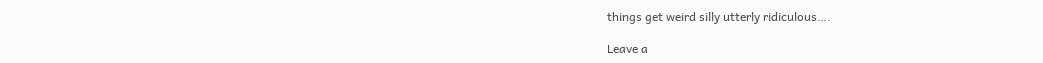things get weird silly utterly ridiculous….

Leave a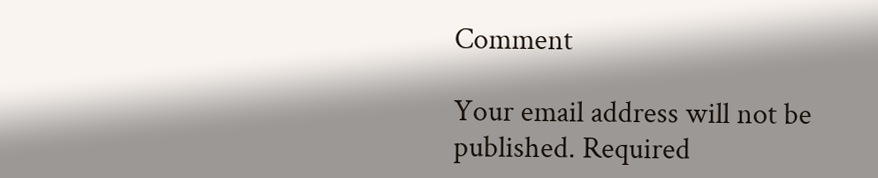Comment

Your email address will not be published. Required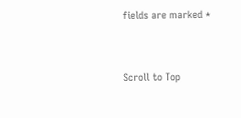fields are marked *


Scroll to Top